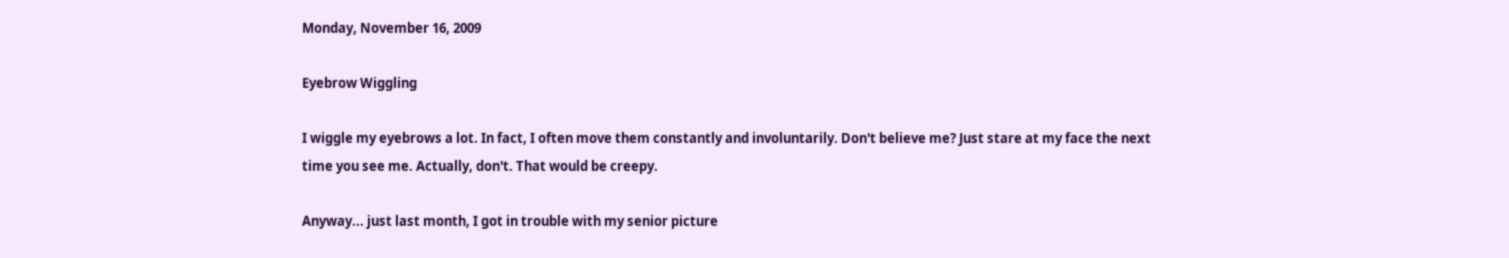Monday, November 16, 2009

Eyebrow Wiggling

I wiggle my eyebrows a lot. In fact, I often move them constantly and involuntarily. Don't believe me? Just stare at my face the next time you see me. Actually, don't. That would be creepy.

Anyway... just last month, I got in trouble with my senior picture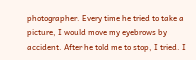photographer. Every time he tried to take a picture, I would move my eyebrows by accident. After he told me to stop, I tried. I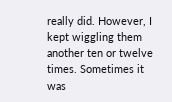really did. However, I kept wiggling them another ten or twelve times. Sometimes it was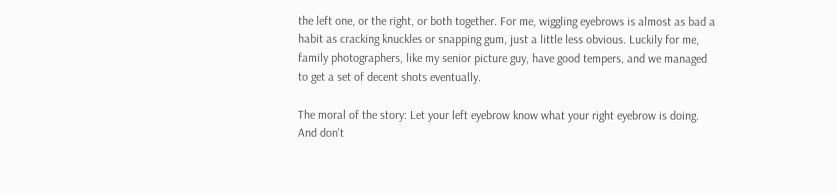the left one, or the right, or both together. For me, wiggling eyebrows is almost as bad a habit as cracking knuckles or snapping gum, just a little less obvious. Luckily for me, family photographers, like my senior picture guy, have good tempers, and we managed to get a set of decent shots eventually.

The moral of the story: Let your left eyebrow know what your right eyebrow is doing. And don't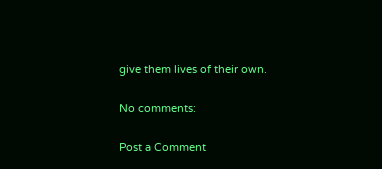give them lives of their own.

No comments:

Post a Comment